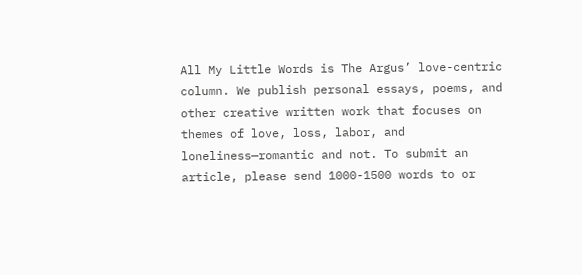All My Little Words is The Argus’ love-centric column. We publish personal essays, poems, and other creative written work that focuses on themes of love, loss, labor, and loneliness—romantic and not. To submit an article, please send 1000-1500 words to or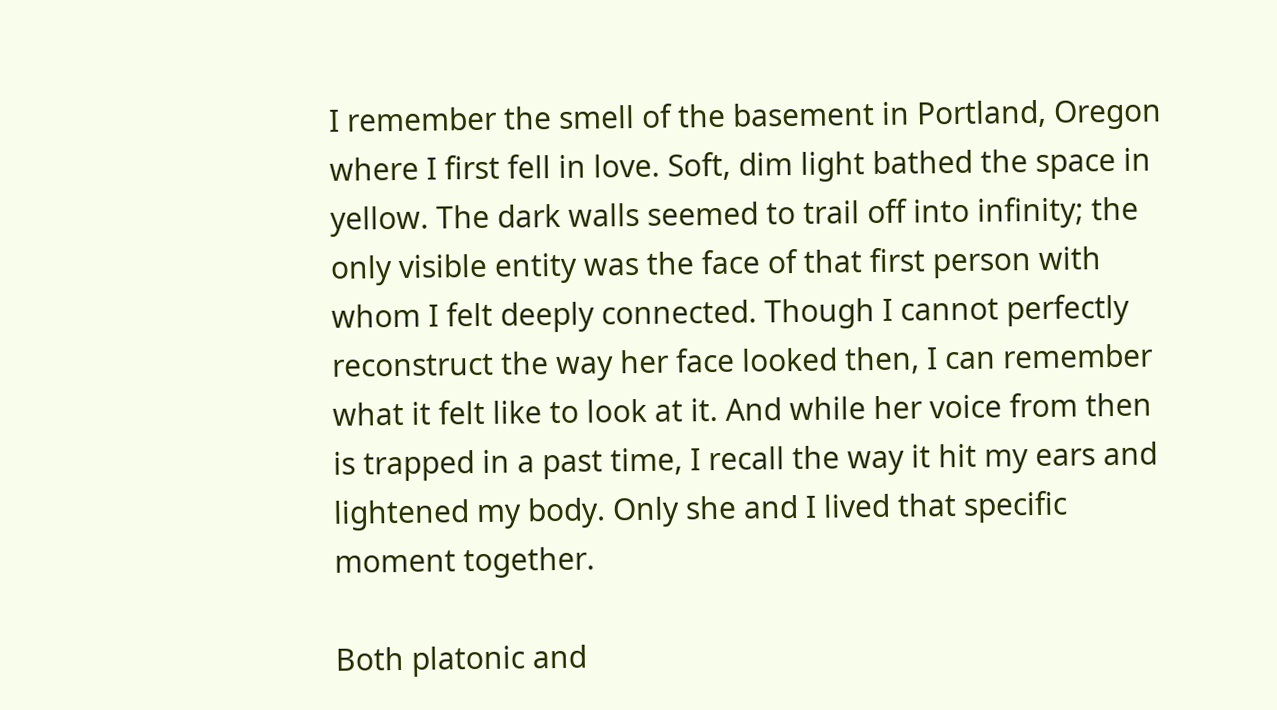I remember the smell of the basement in Portland, Oregon where I first fell in love. Soft, dim light bathed the space in yellow. The dark walls seemed to trail off into infinity; the only visible entity was the face of that first person with whom I felt deeply connected. Though I cannot perfectly reconstruct the way her face looked then, I can remember what it felt like to look at it. And while her voice from then is trapped in a past time, I recall the way it hit my ears and lightened my body. Only she and I lived that specific moment together.

Both platonic and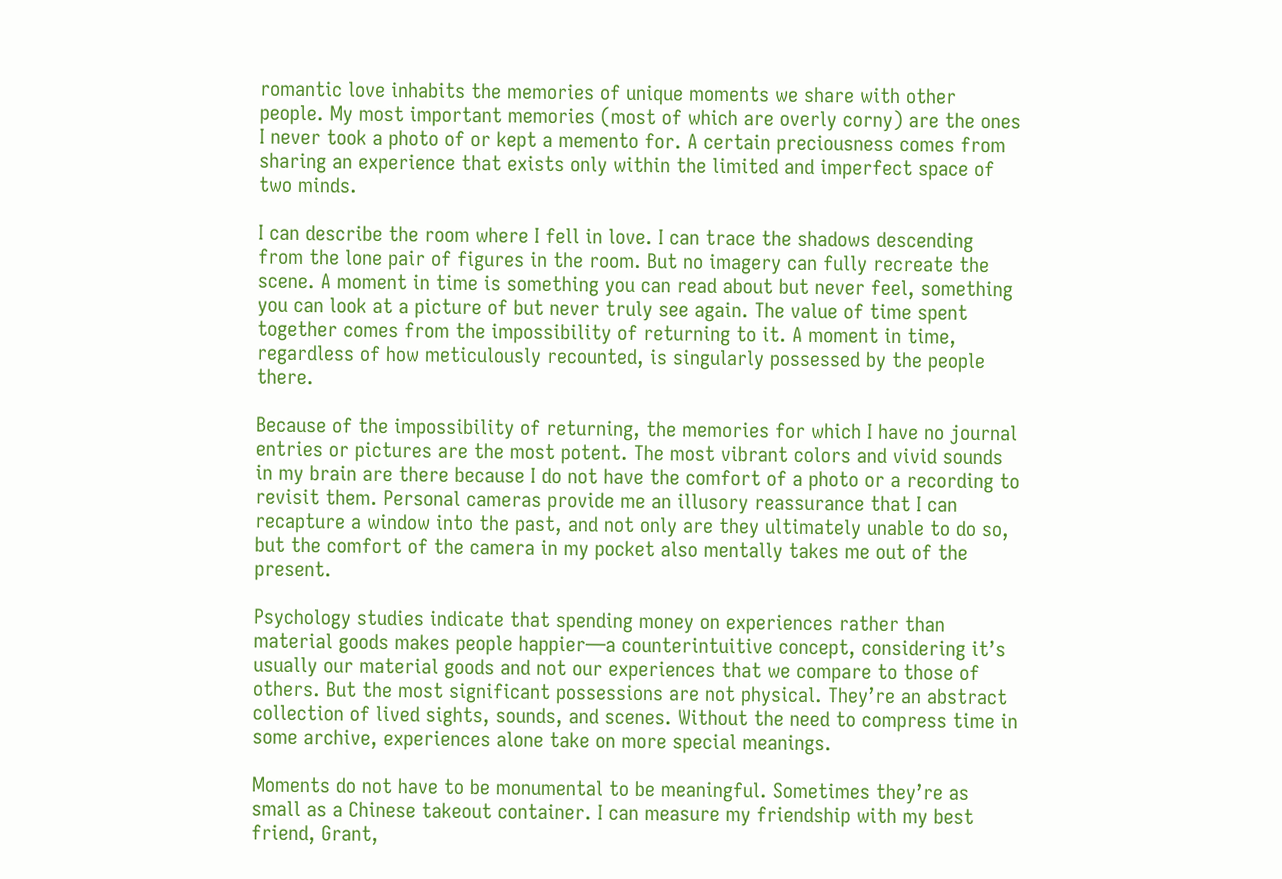romantic love inhabits the memories of unique moments we share with other people. My most important memories (most of which are overly corny) are the ones I never took a photo of or kept a memento for. A certain preciousness comes from sharing an experience that exists only within the limited and imperfect space of two minds.

I can describe the room where I fell in love. I can trace the shadows descending from the lone pair of figures in the room. But no imagery can fully recreate the scene. A moment in time is something you can read about but never feel, something you can look at a picture of but never truly see again. The value of time spent together comes from the impossibility of returning to it. A moment in time, regardless of how meticulously recounted, is singularly possessed by the people there.

Because of the impossibility of returning, the memories for which I have no journal entries or pictures are the most potent. The most vibrant colors and vivid sounds in my brain are there because I do not have the comfort of a photo or a recording to revisit them. Personal cameras provide me an illusory reassurance that I can recapture a window into the past, and not only are they ultimately unable to do so, but the comfort of the camera in my pocket also mentally takes me out of the present.

Psychology studies indicate that spending money on experiences rather than material goods makes people happier—a counterintuitive concept, considering it’s usually our material goods and not our experiences that we compare to those of others. But the most significant possessions are not physical. They’re an abstract collection of lived sights, sounds, and scenes. Without the need to compress time in some archive, experiences alone take on more special meanings.

Moments do not have to be monumental to be meaningful. Sometimes they’re as small as a Chinese takeout container. I can measure my friendship with my best friend, Grant,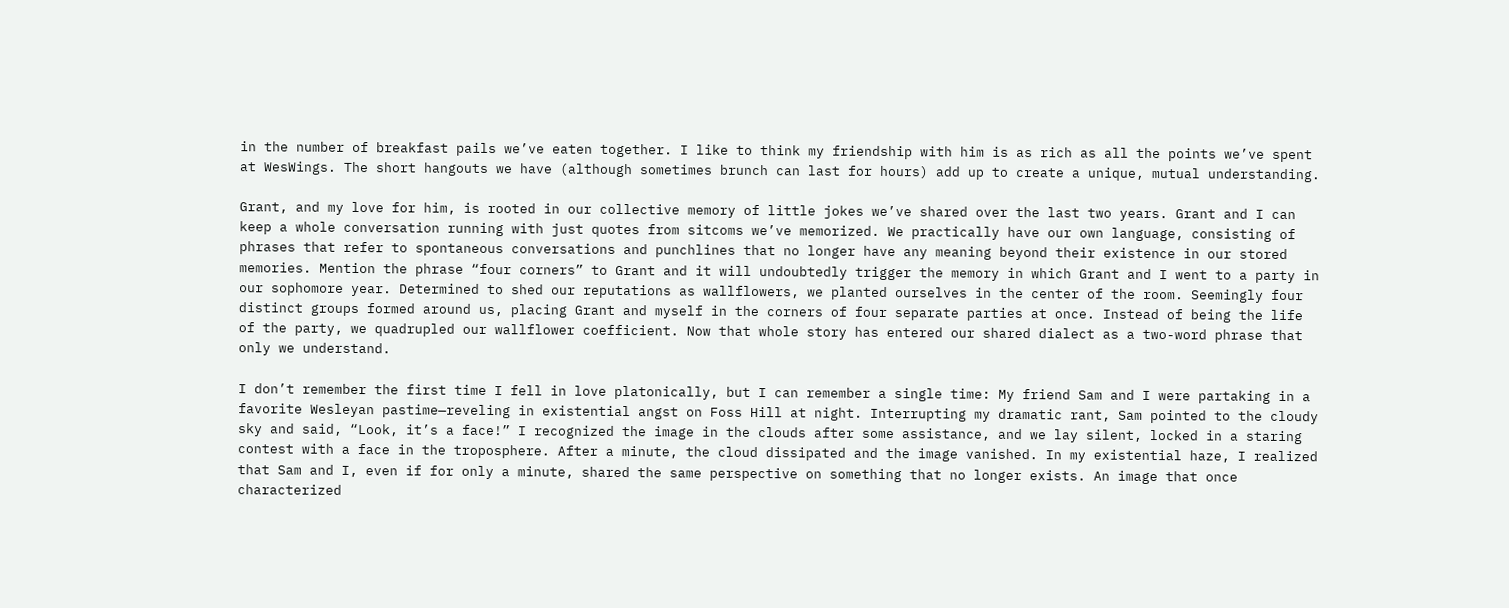in the number of breakfast pails we’ve eaten together. I like to think my friendship with him is as rich as all the points we’ve spent at WesWings. The short hangouts we have (although sometimes brunch can last for hours) add up to create a unique, mutual understanding.

Grant, and my love for him, is rooted in our collective memory of little jokes we’ve shared over the last two years. Grant and I can keep a whole conversation running with just quotes from sitcoms we’ve memorized. We practically have our own language, consisting of phrases that refer to spontaneous conversations and punchlines that no longer have any meaning beyond their existence in our stored memories. Mention the phrase “four corners” to Grant and it will undoubtedly trigger the memory in which Grant and I went to a party in our sophomore year. Determined to shed our reputations as wallflowers, we planted ourselves in the center of the room. Seemingly four distinct groups formed around us, placing Grant and myself in the corners of four separate parties at once. Instead of being the life of the party, we quadrupled our wallflower coefficient. Now that whole story has entered our shared dialect as a two-word phrase that only we understand.

I don’t remember the first time I fell in love platonically, but I can remember a single time: My friend Sam and I were partaking in a favorite Wesleyan pastime—reveling in existential angst on Foss Hill at night. Interrupting my dramatic rant, Sam pointed to the cloudy sky and said, “Look, it’s a face!” I recognized the image in the clouds after some assistance, and we lay silent, locked in a staring contest with a face in the troposphere. After a minute, the cloud dissipated and the image vanished. In my existential haze, I realized that Sam and I, even if for only a minute, shared the same perspective on something that no longer exists. An image that once characterized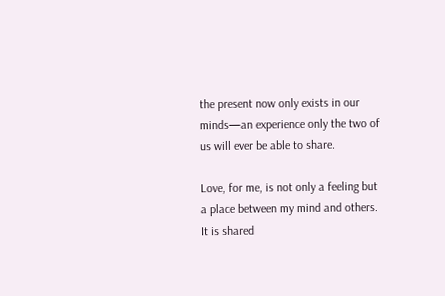the present now only exists in our minds—an experience only the two of us will ever be able to share.

Love, for me, is not only a feeling but a place between my mind and others. It is shared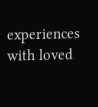experiences with loved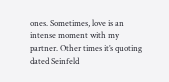ones. Sometimes, love is an intense moment with my partner. Other times it’s quoting dated Seinfeld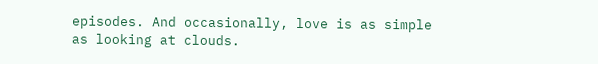episodes. And occasionally, love is as simple as looking at clouds.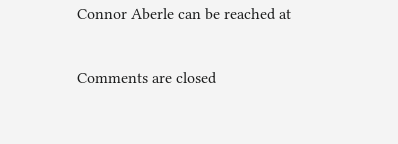Connor Aberle can be reached at

Comments are closed